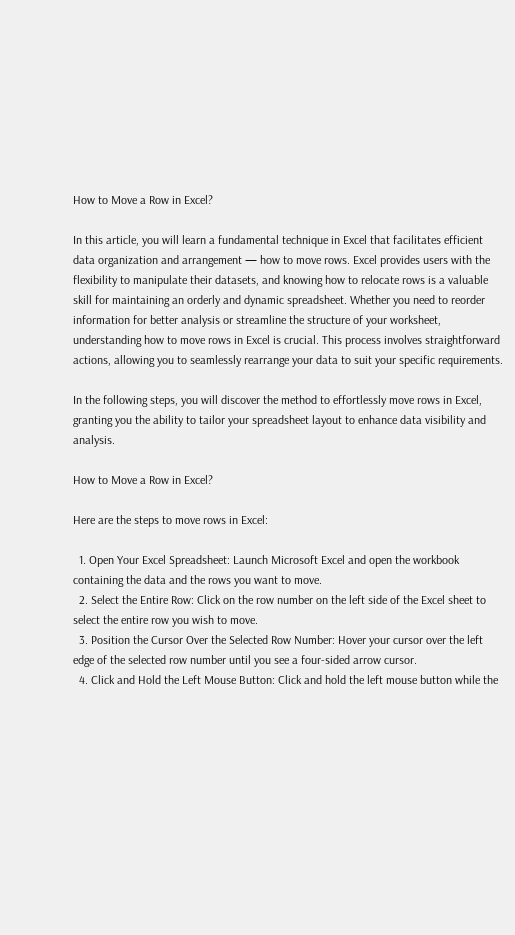How to Move a Row in Excel?

In this article, you will learn a fundamental technique in Excel that facilitates efficient data organization and arrangement — how to move rows. Excel provides users with the flexibility to manipulate their datasets, and knowing how to relocate rows is a valuable skill for maintaining an orderly and dynamic spreadsheet. Whether you need to reorder information for better analysis or streamline the structure of your worksheet, understanding how to move rows in Excel is crucial. This process involves straightforward actions, allowing you to seamlessly rearrange your data to suit your specific requirements.

In the following steps, you will discover the method to effortlessly move rows in Excel, granting you the ability to tailor your spreadsheet layout to enhance data visibility and analysis.

How to Move a Row in Excel?

Here are the steps to move rows in Excel:

  1. Open Your Excel Spreadsheet: Launch Microsoft Excel and open the workbook containing the data and the rows you want to move.
  2. Select the Entire Row: Click on the row number on the left side of the Excel sheet to select the entire row you wish to move.
  3. Position the Cursor Over the Selected Row Number: Hover your cursor over the left edge of the selected row number until you see a four-sided arrow cursor.
  4. Click and Hold the Left Mouse Button: Click and hold the left mouse button while the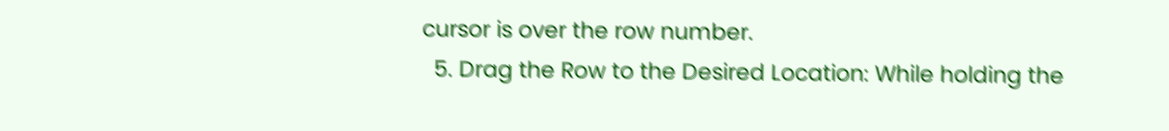cursor is over the row number.
  5. Drag the Row to the Desired Location: While holding the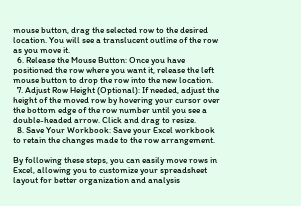mouse button, drag the selected row to the desired location. You will see a translucent outline of the row as you move it.
  6. Release the Mouse Button: Once you have positioned the row where you want it, release the left mouse button to drop the row into the new location.
  7. Adjust Row Height (Optional): If needed, adjust the height of the moved row by hovering your cursor over the bottom edge of the row number until you see a double-headed arrow. Click and drag to resize.
  8. Save Your Workbook: Save your Excel workbook to retain the changes made to the row arrangement.

By following these steps, you can easily move rows in Excel, allowing you to customize your spreadsheet layout for better organization and analysis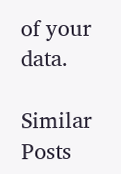of your data.

Similar Posts